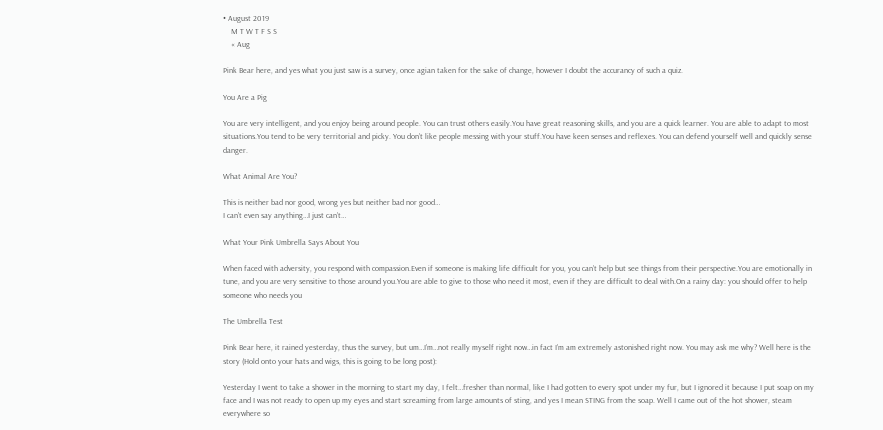• August 2019
    M T W T F S S
    « Aug

Pink Bear here, and yes what you just saw is a survey, once agian taken for the sake of change, however I doubt the accurancy of such a quiz.

You Are a Pig

You are very intelligent, and you enjoy being around people. You can trust others easily.You have great reasoning skills, and you are a quick learner. You are able to adapt to most situations.You tend to be very territorial and picky. You don’t like people messing with your stuff.You have keen senses and reflexes. You can defend yourself well and quickly sense danger.

What Animal Are You?

This is neither bad nor good, wrong yes but neither bad nor good…
I can’t even say anything…I just can’t…

What Your Pink Umbrella Says About You

When faced with adversity, you respond with compassion.Even if someone is making life difficult for you, you can’t help but see things from their perspective.You are emotionally in tune, and you are very sensitive to those around you.You are able to give to those who need it most, even if they are difficult to deal with.On a rainy day: you should offer to help someone who needs you

The Umbrella Test

Pink Bear here, it rained yesterday, thus the survey, but um…I’m…not really myself right now…in fact I’m am extremely astonished right now. You may ask me why? Well here is the story (Hold onto your hats and wigs, this is going to be long post):

Yesterday I went to take a shower in the morning to start my day, I felt…fresher than normal, like I had gotten to every spot under my fur, but I ignored it because I put soap on my face and I was not ready to open up my eyes and start screaming from large amounts of sting, and yes I mean STING from the soap. Well I came out of the hot shower, steam everywhere so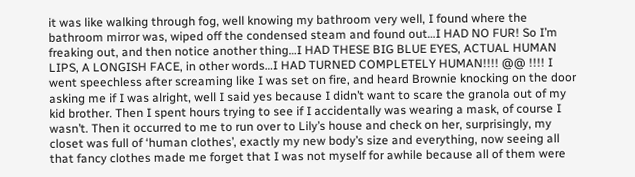it was like walking through fog, well knowing my bathroom very well, I found where the bathroom mirror was, wiped off the condensed steam and found out…I HAD NO FUR! So I’m freaking out, and then notice another thing…I HAD THESE BIG BLUE EYES, ACTUAL HUMAN LIPS, A LONGISH FACE, in other words…I HAD TURNED COMPLETELY HUMAN!!!! @@ !!!! I went speechless after screaming like I was set on fire, and heard Brownie knocking on the door asking me if I was alright, well I said yes because I didn’t want to scare the granola out of my kid brother. Then I spent hours trying to see if I accidentally was wearing a mask, of course I wasn’t. Then it occurred to me to run over to Lily’s house and check on her, surprisingly, my closet was full of ‘human clothes’, exactly my new body’s size and everything, now seeing all that fancy clothes made me forget that I was not myself for awhile because all of them were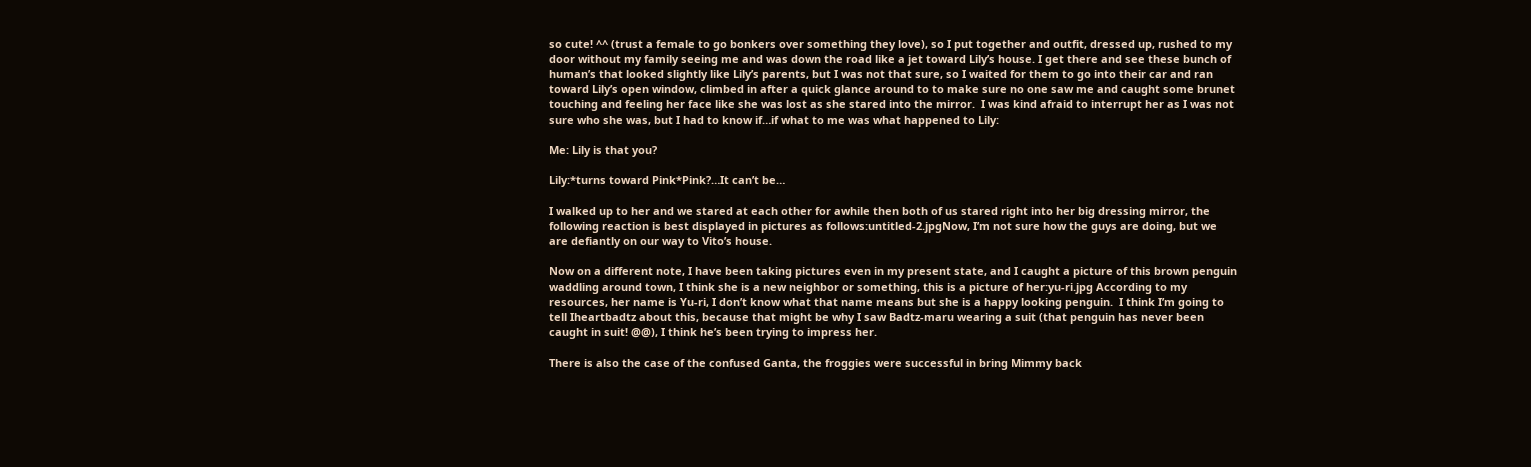so cute! ^^ (trust a female to go bonkers over something they love), so I put together and outfit, dressed up, rushed to my door without my family seeing me and was down the road like a jet toward Lily’s house. I get there and see these bunch of human’s that looked slightly like Lily’s parents, but I was not that sure, so I waited for them to go into their car and ran toward Lily’s open window, climbed in after a quick glance around to to make sure no one saw me and caught some brunet touching and feeling her face like she was lost as she stared into the mirror.  I was kind afraid to interrupt her as I was not sure who she was, but I had to know if…if what to me was what happened to Lily:

Me: Lily is that you?

Lily:*turns toward Pink*Pink?…It can’t be…

I walked up to her and we stared at each other for awhile then both of us stared right into her big dressing mirror, the following reaction is best displayed in pictures as follows:untitled-2.jpgNow, I’m not sure how the guys are doing, but we are defiantly on our way to Vito’s house.

Now on a different note, I have been taking pictures even in my present state, and I caught a picture of this brown penguin waddling around town, I think she is a new neighbor or something, this is a picture of her:yu-ri.jpg According to my resources, her name is Yu-ri, I don’t know what that name means but she is a happy looking penguin.  I think I’m going to tell Iheartbadtz about this, because that might be why I saw Badtz-maru wearing a suit (that penguin has never been caught in suit! @@), I think he’s been trying to impress her.

There is also the case of the confused Ganta, the froggies were successful in bring Mimmy back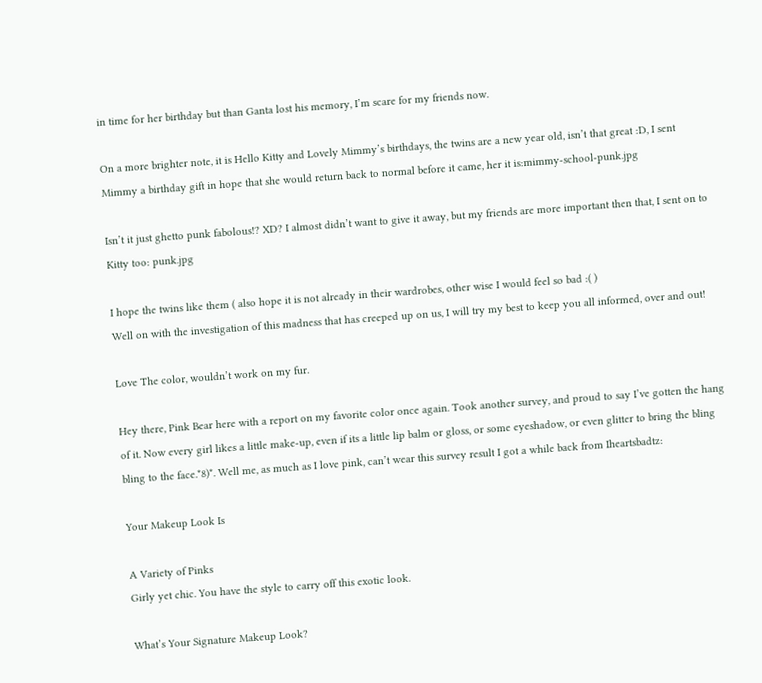in time for her birthday but than Ganta lost his memory, I’m scare for my friends now.

On a more brighter note, it is Hello Kitty and Lovely Mimmy’s birthdays, the twins are a new year old, isn’t that great :D, I sent Mimmy a birthday gift in hope that she would return back to normal before it came, her it is:mimmy-school-punk.jpg

Isn’t it just ghetto punk fabolous!? XD? I almost didn’t want to give it away, but my friends are more important then that, I sent on to Kitty too: punk.jpg

I hope the twins like them ( also hope it is not already in their wardrobes, other wise I would feel so bad :( )
Well on with the investigation of this madness that has creeped up on us, I will try my best to keep you all informed, over and out!

Love The color, wouldn’t work on my fur.

Hey there, Pink Bear here with a report on my favorite color once again. Took another survey, and proud to say I’ve gotten the hang of it. Now every girl likes a little make-up, even if its a little lip balm or gloss, or some eyeshadow, or even glitter to bring the bling bling to the face.*8)*. Well me, as much as I love pink, can’t wear this survey result I got a while back from Iheartsbadtz:

Your Makeup Look Is

A Variety of Pinks
Girly yet chic. You have the style to carry off this exotic look.

What’s Your Signature Makeup Look?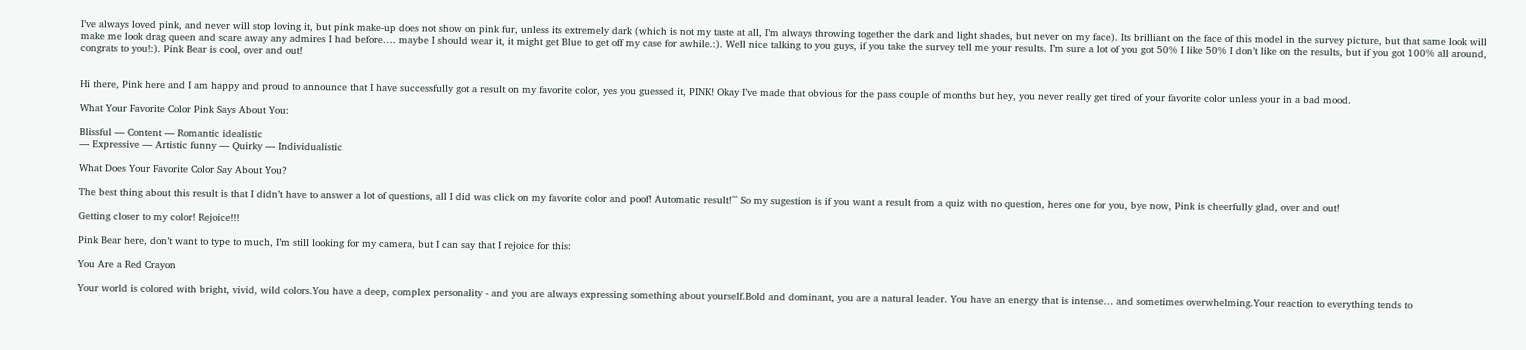I’ve always loved pink, and never will stop loving it, but pink make-up does not show on pink fur, unless its extremely dark (which is not my taste at all, I’m always throwing together the dark and light shades, but never on my face). Its brilliant on the face of this model in the survey picture, but that same look will make me look drag queen and scare away any admires I had before…. maybe I should wear it, it might get Blue to get off my case for awhile.:). Well nice talking to you guys, if you take the survey tell me your results. I’m sure a lot of you got 50% I like 50% I don’t like on the results, but if you got 100% all around, congrats to you!:). Pink Bear is cool, over and out!


Hi there, Pink here and I am happy and proud to announce that I have successfully got a result on my favorite color, yes you guessed it, PINK! Okay I’ve made that obvious for the pass couple of months but hey, you never really get tired of your favorite color unless your in a bad mood.

What Your Favorite Color Pink Says About You:

Blissful — Content — Romantic idealistic
— Expressive — Artistic funny — Quirky — Individualistic

What Does Your Favorite Color Say About You?

The best thing about this result is that I didn’t have to answer a lot of questions, all I did was click on my favorite color and poof! Automatic result!^^ So my sugestion is if you want a result from a quiz with no question, heres one for you, bye now, Pink is cheerfully glad, over and out!

Getting closer to my color! Rejoice!!!

Pink Bear here, don’t want to type to much, I’m still looking for my camera, but I can say that I rejoice for this:

You Are a Red Crayon

Your world is colored with bright, vivid, wild colors.You have a deep, complex personality - and you are always expressing something about yourself.Bold and dominant, you are a natural leader. You have an energy that is intense… and sometimes overwhelming.Your reaction to everything tends to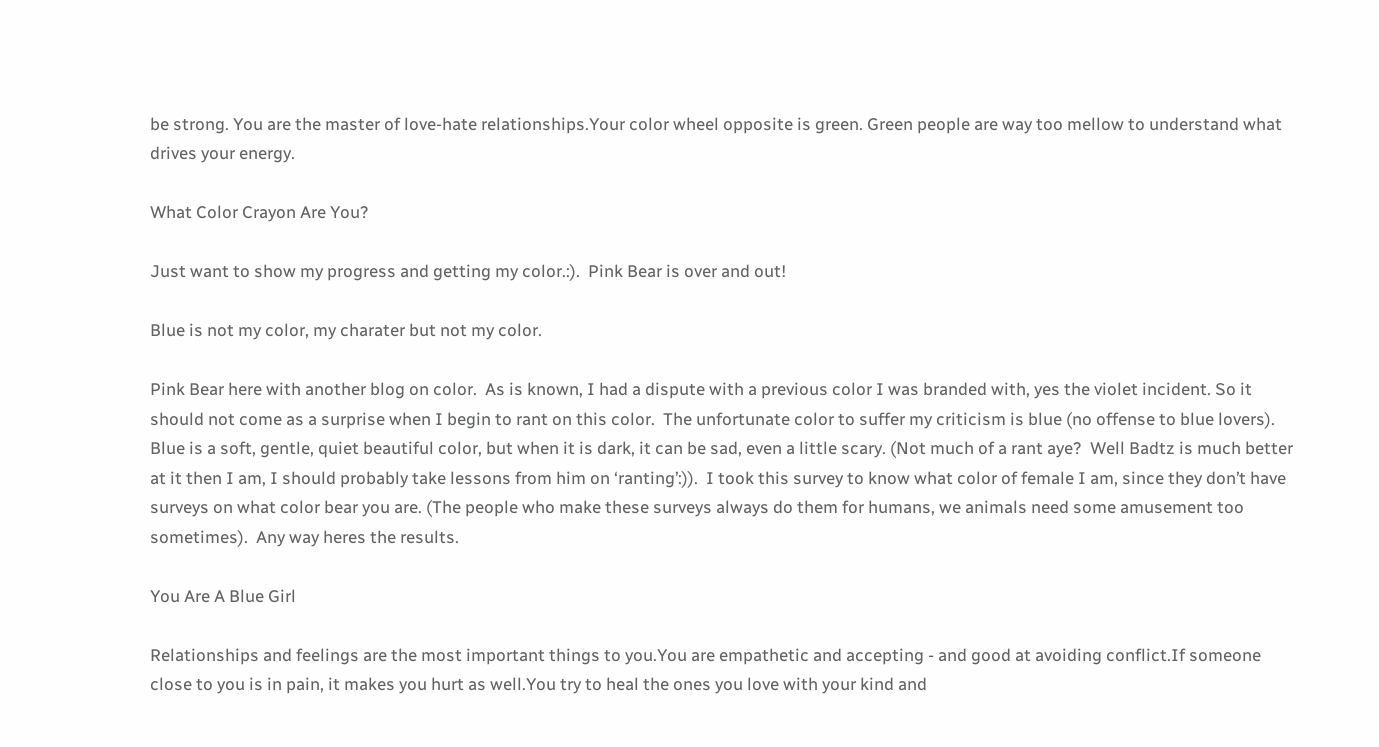be strong. You are the master of love-hate relationships.Your color wheel opposite is green. Green people are way too mellow to understand what drives your energy.

What Color Crayon Are You?

Just want to show my progress and getting my color.:).  Pink Bear is over and out!

Blue is not my color, my charater but not my color.

Pink Bear here with another blog on color.  As is known, I had a dispute with a previous color I was branded with, yes the violet incident. So it should not come as a surprise when I begin to rant on this color.  The unfortunate color to suffer my criticism is blue (no offense to blue lovers).  Blue is a soft, gentle, quiet beautiful color, but when it is dark, it can be sad, even a little scary. (Not much of a rant aye?  Well Badtz is much better at it then I am, I should probably take lessons from him on ‘ranting’:)).  I took this survey to know what color of female I am, since they don’t have surveys on what color bear you are. (The people who make these surveys always do them for humans, we animals need some amusement too sometimes).  Any way heres the results.

You Are A Blue Girl

Relationships and feelings are the most important things to you.You are empathetic and accepting - and good at avoiding conflict.If someone close to you is in pain, it makes you hurt as well.You try to heal the ones you love with your kind and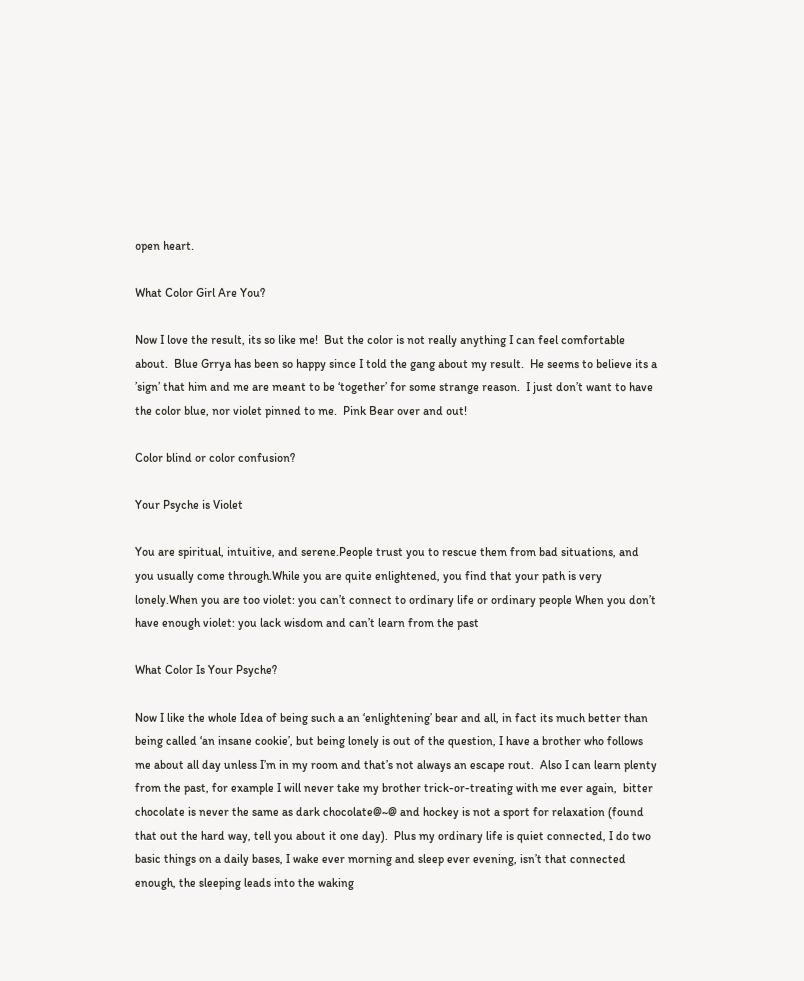open heart.

What Color Girl Are You?

Now I love the result, its so like me!  But the color is not really anything I can feel comfortable about.  Blue Grrya has been so happy since I told the gang about my result.  He seems to believe its a ’sign’ that him and me are meant to be ‘together’ for some strange reason.  I just don’t want to have the color blue, nor violet pinned to me.  Pink Bear over and out!

Color blind or color confusion?

Your Psyche is Violet

You are spiritual, intuitive, and serene.People trust you to rescue them from bad situations, and you usually come through.While you are quite enlightened, you find that your path is very lonely.When you are too violet: you can’t connect to ordinary life or ordinary people When you don’t have enough violet: you lack wisdom and can’t learn from the past

What Color Is Your Psyche?

Now I like the whole Idea of being such a an ‘enlightening’ bear and all, in fact its much better than being called ‘an insane cookie’, but being lonely is out of the question, I have a brother who follows me about all day unless I’m in my room and that’s not always an escape rout.  Also I can learn plenty from the past, for example I will never take my brother trick-or-treating with me ever again,  bitter chocolate is never the same as dark chocolate@~@ and hockey is not a sport for relaxation (found that out the hard way, tell you about it one day).  Plus my ordinary life is quiet connected, I do two basic things on a daily bases, I wake ever morning and sleep ever evening, isn’t that connected enough, the sleeping leads into the waking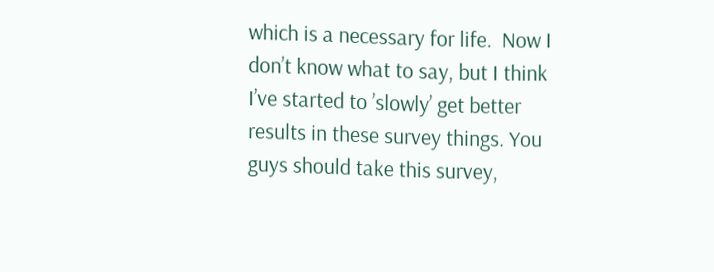which is a necessary for life.  Now I don’t know what to say, but I think I’ve started to ’slowly’ get better results in these survey things. You guys should take this survey,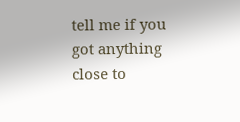tell me if you got anything close to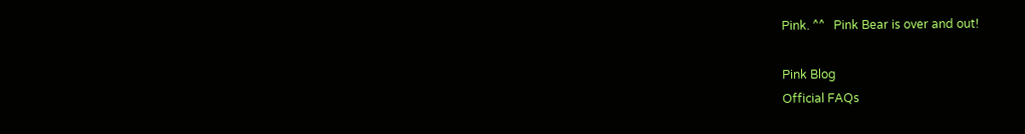Pink. ^^   Pink Bear is over and out!

Pink Blog
Official FAQs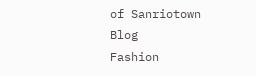of Sanriotown Blog
Fashion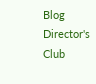Blog
Director's Club